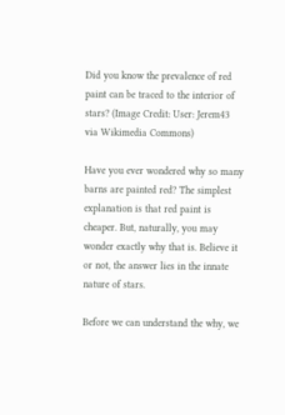Did you know the prevalence of red paint can be traced to the interior of stars? (Image Credit: User: Jerem43 via Wikimedia Commons)

Have you ever wondered why so many barns are painted red? The simplest explanation is that red paint is cheaper. But, naturally, you may wonder exactly why that is. Believe it or not, the answer lies in the innate nature of stars.

Before we can understand the why, we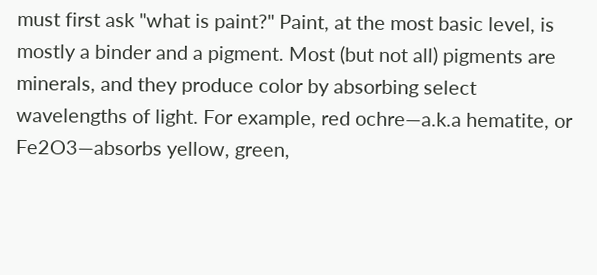must first ask "what is paint?" Paint, at the most basic level, is mostly a binder and a pigment. Most (but not all) pigments are minerals, and they produce color by absorbing select wavelengths of light. For example, red ochre—a.k.a hematite, or Fe2O3—absorbs yellow, green,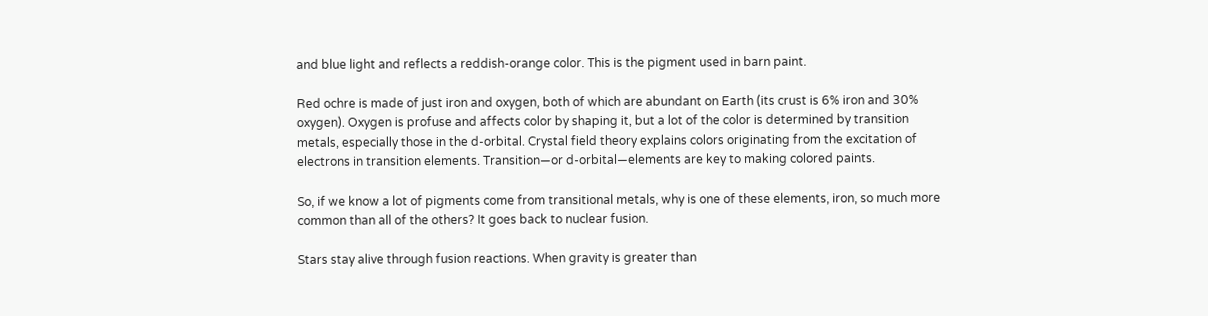and blue light and reflects a reddish-orange color. This is the pigment used in barn paint.

Red ochre is made of just iron and oxygen, both of which are abundant on Earth (its crust is 6% iron and 30% oxygen). Oxygen is profuse and affects color by shaping it, but a lot of the color is determined by transition metals, especially those in the d-orbital. Crystal field theory explains colors originating from the excitation of electrons in transition elements. Transition—or d-orbital—elements are key to making colored paints.

So, if we know a lot of pigments come from transitional metals, why is one of these elements, iron, so much more common than all of the others? It goes back to nuclear fusion.

Stars stay alive through fusion reactions. When gravity is greater than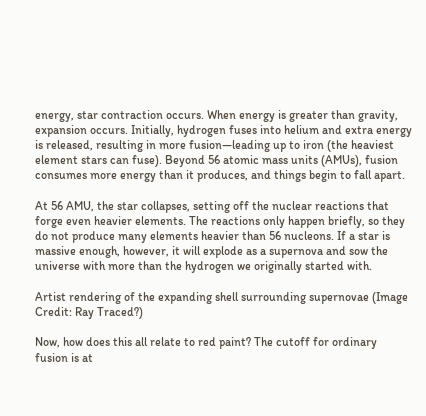energy, star contraction occurs. When energy is greater than gravity, expansion occurs. Initially, hydrogen fuses into helium and extra energy is released, resulting in more fusion—leading up to iron (the heaviest element stars can fuse). Beyond 56 atomic mass units (AMUs), fusion consumes more energy than it produces, and things begin to fall apart.

At 56 AMU, the star collapses, setting off the nuclear reactions that forge even heavier elements. The reactions only happen briefly, so they do not produce many elements heavier than 56 nucleons. If a star is massive enough, however, it will explode as a supernova and sow the universe with more than the hydrogen we originally started with.

Artist rendering of the expanding shell surrounding supernovae (Image Credit: Ray Traced?)

Now, how does this all relate to red paint? The cutoff for ordinary fusion is at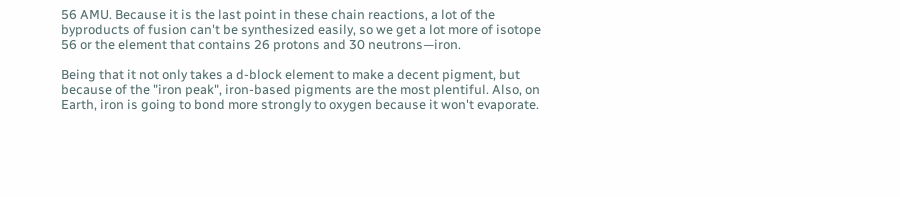56 AMU. Because it is the last point in these chain reactions, a lot of the byproducts of fusion can't be synthesized easily, so we get a lot more of isotope 56 or the element that contains 26 protons and 30 neutrons—iron.

Being that it not only takes a d-block element to make a decent pigment, but because of the "iron peak", iron-based pigments are the most plentiful. Also, on Earth, iron is going to bond more strongly to oxygen because it won't evaporate.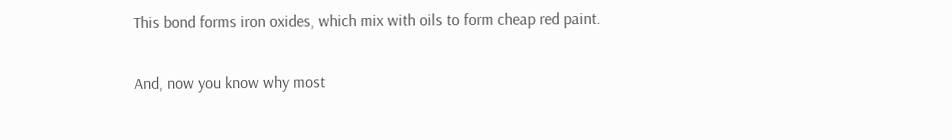This bond forms iron oxides, which mix with oils to form cheap red paint.

And, now you know why most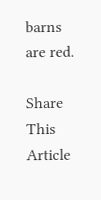barns are red.

Share This Article